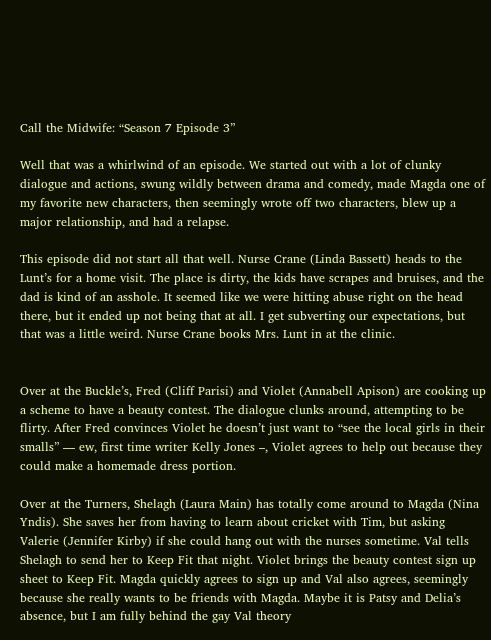Call the Midwife: “Season 7 Episode 3”

Well that was a whirlwind of an episode. We started out with a lot of clunky dialogue and actions, swung wildly between drama and comedy, made Magda one of my favorite new characters, then seemingly wrote off two characters, blew up a major relationship, and had a relapse.

This episode did not start all that well. Nurse Crane (Linda Bassett) heads to the Lunt’s for a home visit. The place is dirty, the kids have scrapes and bruises, and the dad is kind of an asshole. It seemed like we were hitting abuse right on the head there, but it ended up not being that at all. I get subverting our expectations, but that was a little weird. Nurse Crane books Mrs. Lunt in at the clinic.


Over at the Buckle’s, Fred (Cliff Parisi) and Violet (Annabell Apison) are cooking up a scheme to have a beauty contest. The dialogue clunks around, attempting to be flirty. After Fred convinces Violet he doesn’t just want to “see the local girls in their smalls” — ew, first time writer Kelly Jones –, Violet agrees to help out because they could make a homemade dress portion.

Over at the Turners, Shelagh (Laura Main) has totally come around to Magda (Nina Yndis). She saves her from having to learn about cricket with Tim, but asking Valerie (Jennifer Kirby) if she could hang out with the nurses sometime. Val tells Shelagh to send her to Keep Fit that night. Violet brings the beauty contest sign up sheet to Keep Fit. Magda quickly agrees to sign up and Val also agrees, seemingly because she really wants to be friends with Magda. Maybe it is Patsy and Delia’s absence, but I am fully behind the gay Val theory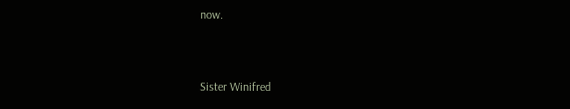now.


Sister Winifred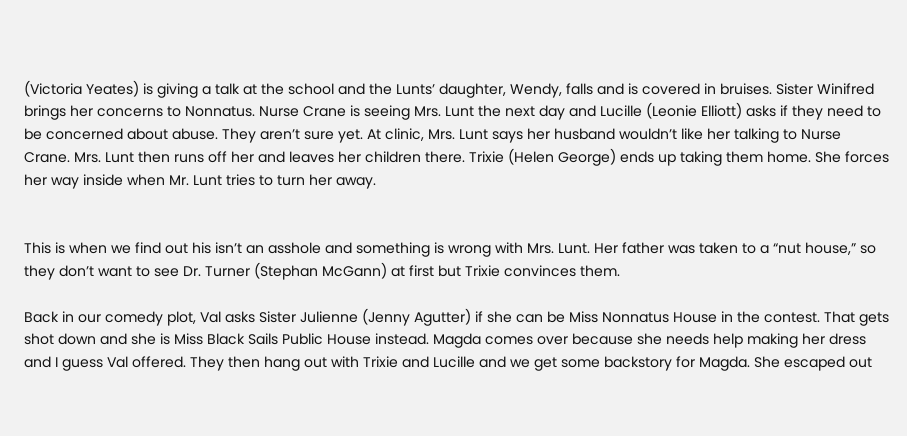(Victoria Yeates) is giving a talk at the school and the Lunts’ daughter, Wendy, falls and is covered in bruises. Sister Winifred brings her concerns to Nonnatus. Nurse Crane is seeing Mrs. Lunt the next day and Lucille (Leonie Elliott) asks if they need to be concerned about abuse. They aren’t sure yet. At clinic, Mrs. Lunt says her husband wouldn’t like her talking to Nurse Crane. Mrs. Lunt then runs off her and leaves her children there. Trixie (Helen George) ends up taking them home. She forces her way inside when Mr. Lunt tries to turn her away.


This is when we find out his isn’t an asshole and something is wrong with Mrs. Lunt. Her father was taken to a “nut house,” so they don’t want to see Dr. Turner (Stephan McGann) at first but Trixie convinces them.

Back in our comedy plot, Val asks Sister Julienne (Jenny Agutter) if she can be Miss Nonnatus House in the contest. That gets shot down and she is Miss Black Sails Public House instead. Magda comes over because she needs help making her dress and I guess Val offered. They then hang out with Trixie and Lucille and we get some backstory for Magda. She escaped out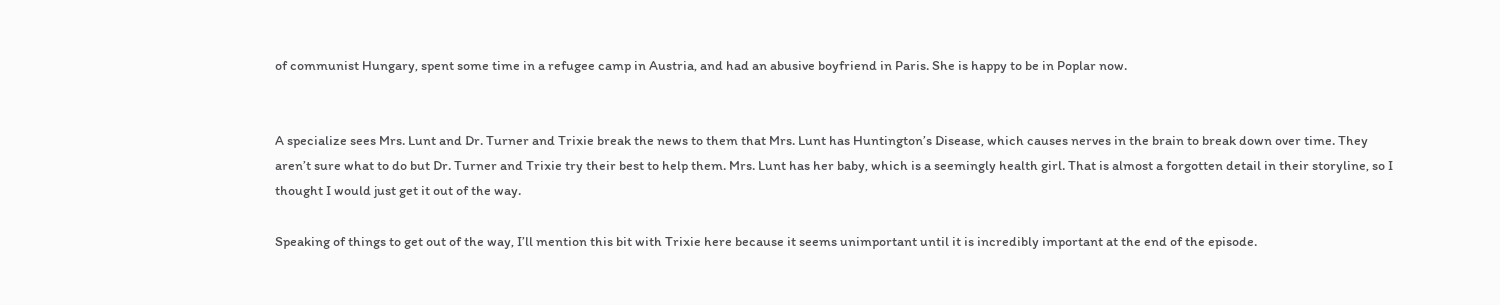of communist Hungary, spent some time in a refugee camp in Austria, and had an abusive boyfriend in Paris. She is happy to be in Poplar now.


A specialize sees Mrs. Lunt and Dr. Turner and Trixie break the news to them that Mrs. Lunt has Huntington’s Disease, which causes nerves in the brain to break down over time. They aren’t sure what to do but Dr. Turner and Trixie try their best to help them. Mrs. Lunt has her baby, which is a seemingly health girl. That is almost a forgotten detail in their storyline, so I thought I would just get it out of the way.

Speaking of things to get out of the way, I’ll mention this bit with Trixie here because it seems unimportant until it is incredibly important at the end of the episode.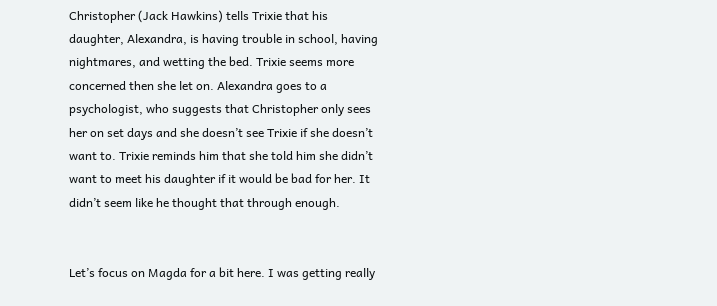Christopher (Jack Hawkins) tells Trixie that his daughter, Alexandra, is having trouble in school, having nightmares, and wetting the bed. Trixie seems more concerned then she let on. Alexandra goes to a psychologist, who suggests that Christopher only sees her on set days and she doesn’t see Trixie if she doesn’t want to. Trixie reminds him that she told him she didn’t want to meet his daughter if it would be bad for her. It didn’t seem like he thought that through enough.


Let’s focus on Magda for a bit here. I was getting really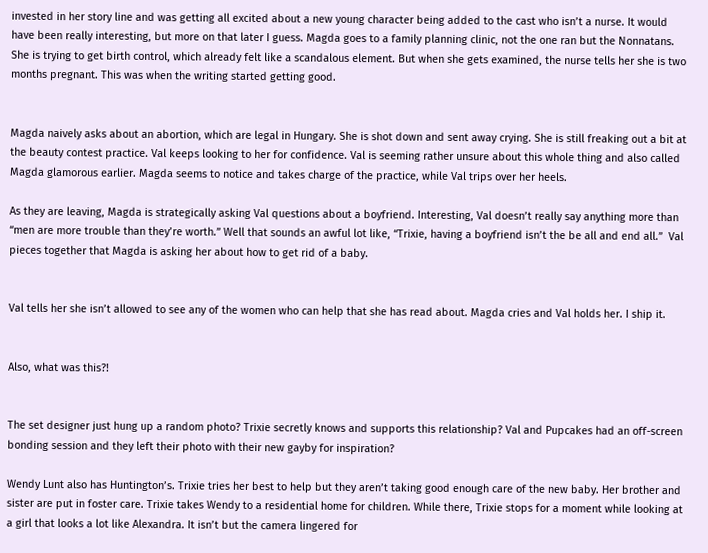invested in her story line and was getting all excited about a new young character being added to the cast who isn’t a nurse. It would have been really interesting, but more on that later I guess. Magda goes to a family planning clinic, not the one ran but the Nonnatans. She is trying to get birth control, which already felt like a scandalous element. But when she gets examined, the nurse tells her she is two months pregnant. This was when the writing started getting good.


Magda naively asks about an abortion, which are legal in Hungary. She is shot down and sent away crying. She is still freaking out a bit at the beauty contest practice. Val keeps looking to her for confidence. Val is seeming rather unsure about this whole thing and also called Magda glamorous earlier. Magda seems to notice and takes charge of the practice, while Val trips over her heels.

As they are leaving, Magda is strategically asking Val questions about a boyfriend. Interesting, Val doesn’t really say anything more than “men are more trouble than they’re worth.” Well that sounds an awful lot like, “Trixie, having a boyfriend isn’t the be all and end all.”  Val pieces together that Magda is asking her about how to get rid of a baby.


Val tells her she isn’t allowed to see any of the women who can help that she has read about. Magda cries and Val holds her. I ship it.


Also, what was this?!


The set designer just hung up a random photo? Trixie secretly knows and supports this relationship? Val and Pupcakes had an off-screen bonding session and they left their photo with their new gayby for inspiration?

Wendy Lunt also has Huntington’s. Trixie tries her best to help but they aren’t taking good enough care of the new baby. Her brother and sister are put in foster care. Trixie takes Wendy to a residential home for children. While there, Trixie stops for a moment while looking at a girl that looks a lot like Alexandra. It isn’t but the camera lingered for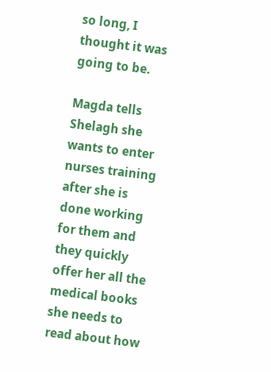so long, I thought it was going to be.

Magda tells Shelagh she wants to enter nurses training after she is done working for them and they quickly offer her all the medical books she needs to read about how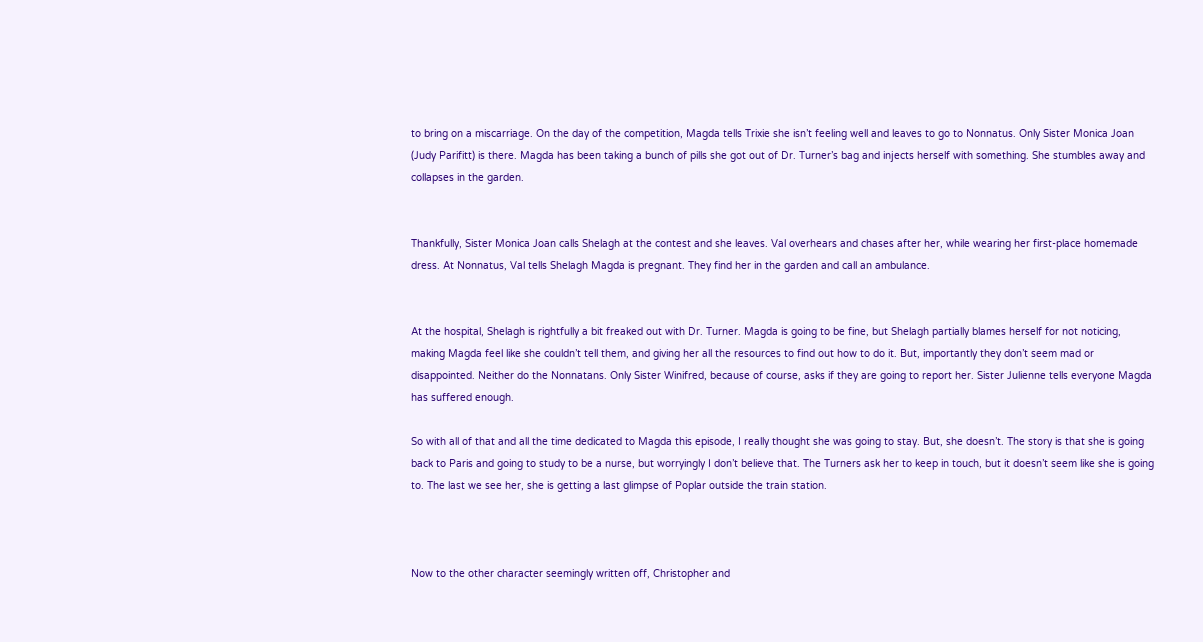to bring on a miscarriage. On the day of the competition, Magda tells Trixie she isn’t feeling well and leaves to go to Nonnatus. Only Sister Monica Joan (Judy Parifitt) is there. Magda has been taking a bunch of pills she got out of Dr. Turner’s bag and injects herself with something. She stumbles away and collapses in the garden.


Thankfully, Sister Monica Joan calls Shelagh at the contest and she leaves. Val overhears and chases after her, while wearing her first-place homemade dress. At Nonnatus, Val tells Shelagh Magda is pregnant. They find her in the garden and call an ambulance.


At the hospital, Shelagh is rightfully a bit freaked out with Dr. Turner. Magda is going to be fine, but Shelagh partially blames herself for not noticing, making Magda feel like she couldn’t tell them, and giving her all the resources to find out how to do it. But, importantly they don’t seem mad or disappointed. Neither do the Nonnatans. Only Sister Winifred, because of course, asks if they are going to report her. Sister Julienne tells everyone Magda has suffered enough.

So with all of that and all the time dedicated to Magda this episode, I really thought she was going to stay. But, she doesn’t. The story is that she is going back to Paris and going to study to be a nurse, but worryingly I don’t believe that. The Turners ask her to keep in touch, but it doesn’t seem like she is going to. The last we see her, she is getting a last glimpse of Poplar outside the train station.



Now to the other character seemingly written off, Christopher and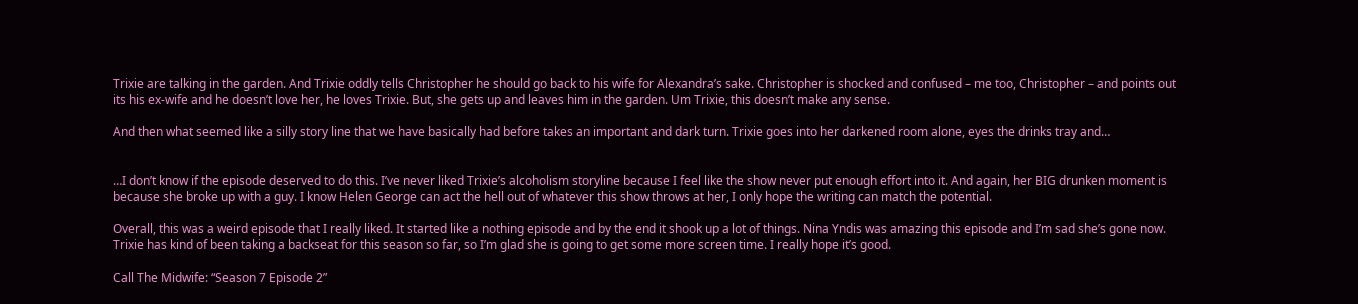Trixie are talking in the garden. And Trixie oddly tells Christopher he should go back to his wife for Alexandra’s sake. Christopher is shocked and confused – me too, Christopher – and points out its his ex-wife and he doesn’t love her, he loves Trixie. But, she gets up and leaves him in the garden. Um Trixie, this doesn’t make any sense.

And then what seemed like a silly story line that we have basically had before takes an important and dark turn. Trixie goes into her darkened room alone, eyes the drinks tray and…


…I don’t know if the episode deserved to do this. I’ve never liked Trixie’s alcoholism storyline because I feel like the show never put enough effort into it. And again, her BIG drunken moment is because she broke up with a guy. I know Helen George can act the hell out of whatever this show throws at her, I only hope the writing can match the potential.

Overall, this was a weird episode that I really liked. It started like a nothing episode and by the end it shook up a lot of things. Nina Yndis was amazing this episode and I’m sad she’s gone now. Trixie has kind of been taking a backseat for this season so far, so I’m glad she is going to get some more screen time. I really hope it’s good.

Call The Midwife: “Season 7 Episode 2”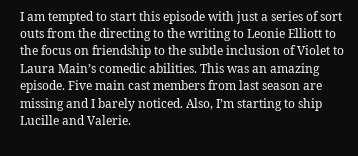I am tempted to start this episode with just a series of sort outs from the directing to the writing to Leonie Elliott to the focus on friendship to the subtle inclusion of Violet to Laura Main’s comedic abilities. This was an amazing episode. Five main cast members from last season are missing and I barely noticed. Also, I’m starting to ship Lucille and Valerie.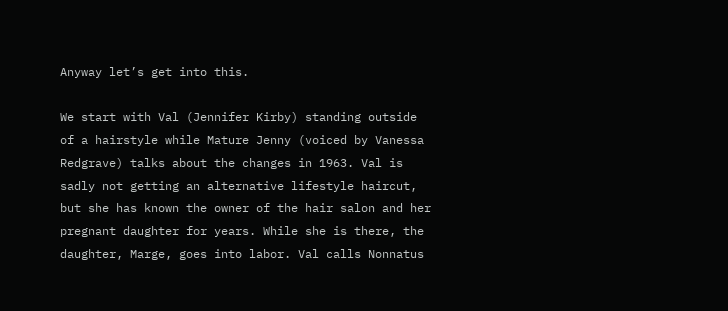Anyway let’s get into this.

We start with Val (Jennifer Kirby) standing outside of a hairstyle while Mature Jenny (voiced by Vanessa Redgrave) talks about the changes in 1963. Val is sadly not getting an alternative lifestyle haircut, but she has known the owner of the hair salon and her pregnant daughter for years. While she is there, the daughter, Marge, goes into labor. Val calls Nonnatus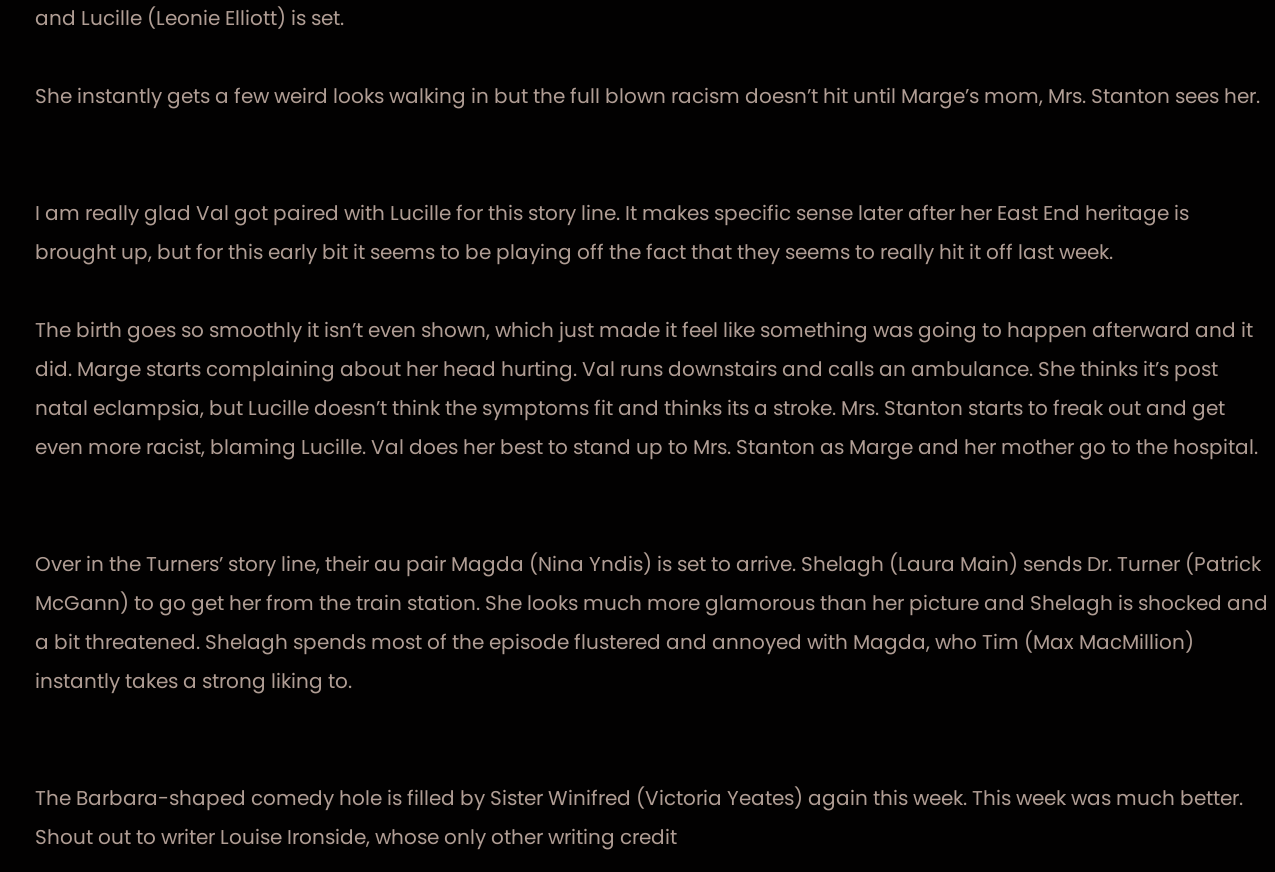and Lucille (Leonie Elliott) is set.

She instantly gets a few weird looks walking in but the full blown racism doesn’t hit until Marge’s mom, Mrs. Stanton sees her.


I am really glad Val got paired with Lucille for this story line. It makes specific sense later after her East End heritage is brought up, but for this early bit it seems to be playing off the fact that they seems to really hit it off last week.

The birth goes so smoothly it isn’t even shown, which just made it feel like something was going to happen afterward and it did. Marge starts complaining about her head hurting. Val runs downstairs and calls an ambulance. She thinks it’s post natal eclampsia, but Lucille doesn’t think the symptoms fit and thinks its a stroke. Mrs. Stanton starts to freak out and get even more racist, blaming Lucille. Val does her best to stand up to Mrs. Stanton as Marge and her mother go to the hospital.


Over in the Turners’ story line, their au pair Magda (Nina Yndis) is set to arrive. Shelagh (Laura Main) sends Dr. Turner (Patrick McGann) to go get her from the train station. She looks much more glamorous than her picture and Shelagh is shocked and a bit threatened. Shelagh spends most of the episode flustered and annoyed with Magda, who Tim (Max MacMillion) instantly takes a strong liking to.


The Barbara-shaped comedy hole is filled by Sister Winifred (Victoria Yeates) again this week. This week was much better. Shout out to writer Louise Ironside, whose only other writing credit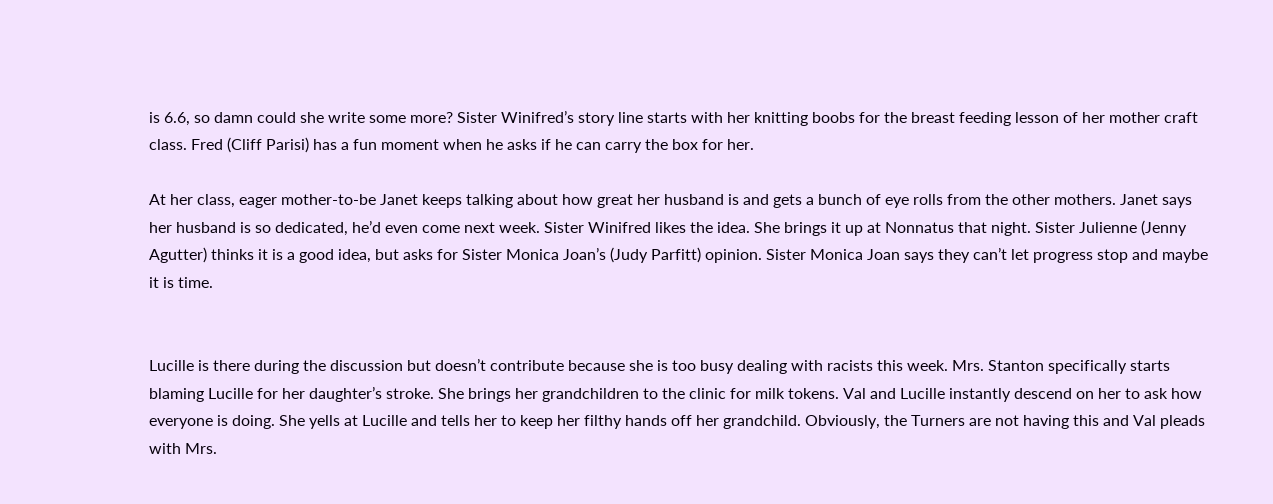is 6.6, so damn could she write some more? Sister Winifred’s story line starts with her knitting boobs for the breast feeding lesson of her mother craft class. Fred (Cliff Parisi) has a fun moment when he asks if he can carry the box for her.

At her class, eager mother-to-be Janet keeps talking about how great her husband is and gets a bunch of eye rolls from the other mothers. Janet says her husband is so dedicated, he’d even come next week. Sister Winifred likes the idea. She brings it up at Nonnatus that night. Sister Julienne (Jenny Agutter) thinks it is a good idea, but asks for Sister Monica Joan’s (Judy Parfitt) opinion. Sister Monica Joan says they can’t let progress stop and maybe it is time.


Lucille is there during the discussion but doesn’t contribute because she is too busy dealing with racists this week. Mrs. Stanton specifically starts blaming Lucille for her daughter’s stroke. She brings her grandchildren to the clinic for milk tokens. Val and Lucille instantly descend on her to ask how everyone is doing. She yells at Lucille and tells her to keep her filthy hands off her grandchild. Obviously, the Turners are not having this and Val pleads with Mrs.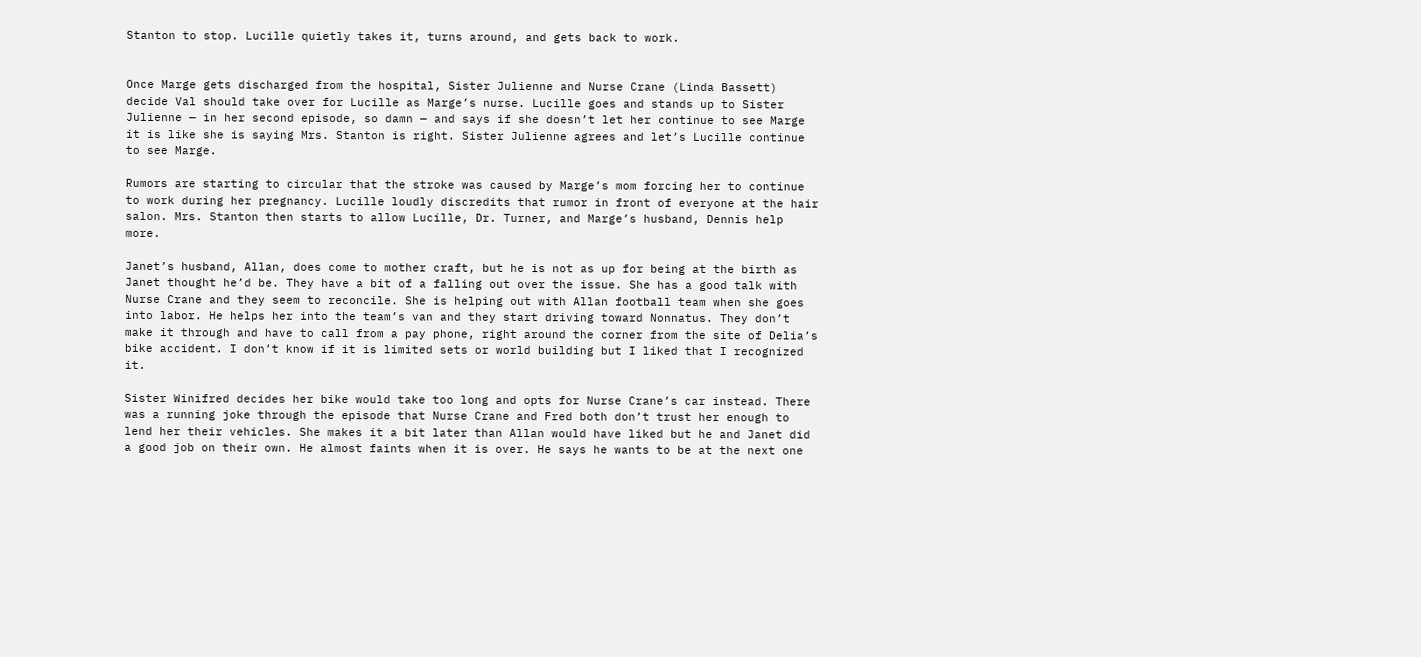Stanton to stop. Lucille quietly takes it, turns around, and gets back to work.


Once Marge gets discharged from the hospital, Sister Julienne and Nurse Crane (Linda Bassett) decide Val should take over for Lucille as Marge’s nurse. Lucille goes and stands up to Sister Julienne — in her second episode, so damn — and says if she doesn’t let her continue to see Marge it is like she is saying Mrs. Stanton is right. Sister Julienne agrees and let’s Lucille continue to see Marge.

Rumors are starting to circular that the stroke was caused by Marge’s mom forcing her to continue to work during her pregnancy. Lucille loudly discredits that rumor in front of everyone at the hair salon. Mrs. Stanton then starts to allow Lucille, Dr. Turner, and Marge’s husband, Dennis help more.

Janet’s husband, Allan, does come to mother craft, but he is not as up for being at the birth as Janet thought he’d be. They have a bit of a falling out over the issue. She has a good talk with Nurse Crane and they seem to reconcile. She is helping out with Allan football team when she goes into labor. He helps her into the team’s van and they start driving toward Nonnatus. They don’t make it through and have to call from a pay phone, right around the corner from the site of Delia’s bike accident. I don’t know if it is limited sets or world building but I liked that I recognized it.

Sister Winifred decides her bike would take too long and opts for Nurse Crane’s car instead. There was a running joke through the episode that Nurse Crane and Fred both don’t trust her enough to lend her their vehicles. She makes it a bit later than Allan would have liked but he and Janet did a good job on their own. He almost faints when it is over. He says he wants to be at the next one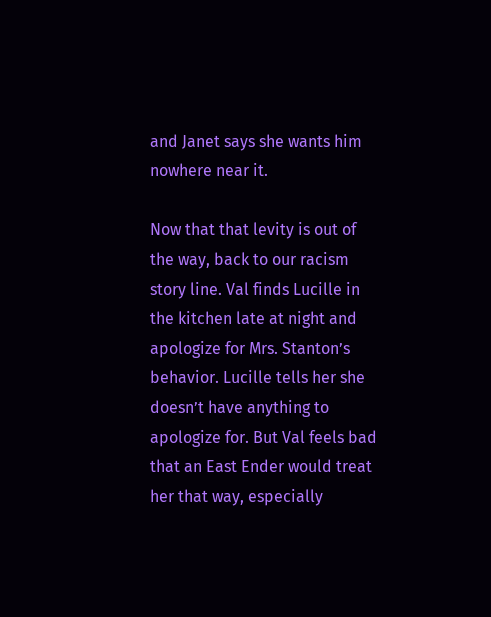and Janet says she wants him nowhere near it.

Now that that levity is out of the way, back to our racism story line. Val finds Lucille in the kitchen late at night and apologize for Mrs. Stanton’s behavior. Lucille tells her she doesn’t have anything to apologize for. But Val feels bad that an East Ender would treat her that way, especially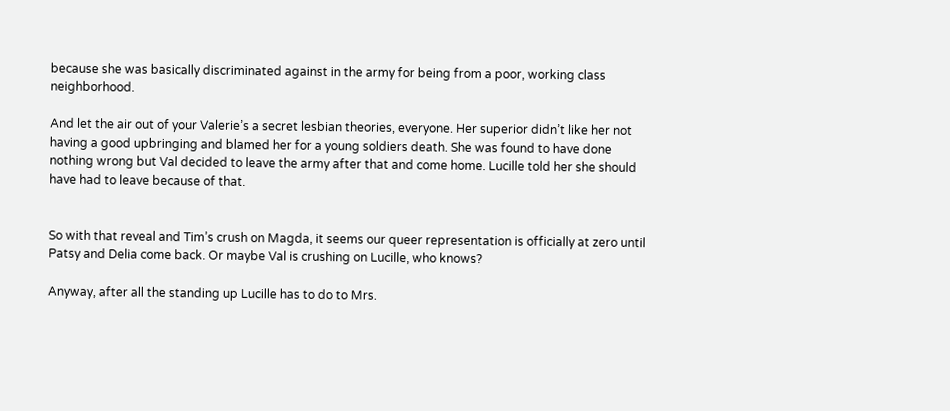because she was basically discriminated against in the army for being from a poor, working class neighborhood.

And let the air out of your Valerie’s a secret lesbian theories, everyone. Her superior didn’t like her not having a good upbringing and blamed her for a young soldiers death. She was found to have done nothing wrong but Val decided to leave the army after that and come home. Lucille told her she should have had to leave because of that.


So with that reveal and Tim’s crush on Magda, it seems our queer representation is officially at zero until Patsy and Delia come back. Or maybe Val is crushing on Lucille, who knows?

Anyway, after all the standing up Lucille has to do to Mrs.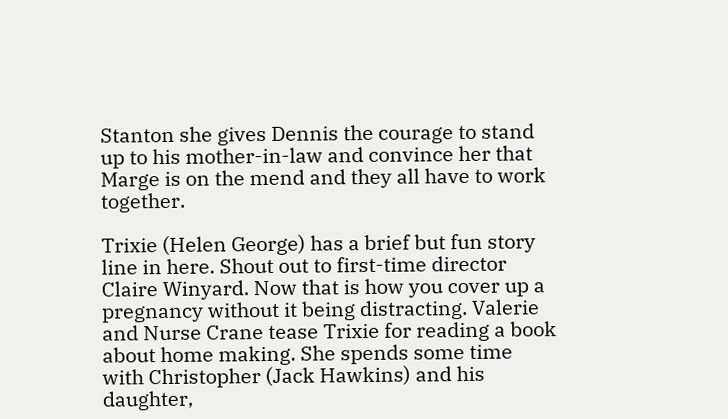Stanton she gives Dennis the courage to stand up to his mother-in-law and convince her that Marge is on the mend and they all have to work together.

Trixie (Helen George) has a brief but fun story line in here. Shout out to first-time director Claire Winyard. Now that is how you cover up a pregnancy without it being distracting. Valerie and Nurse Crane tease Trixie for reading a book about home making. She spends some time with Christopher (Jack Hawkins) and his daughter,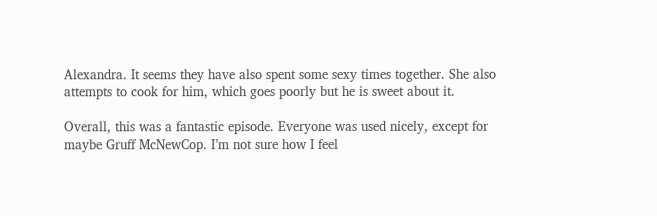Alexandra. It seems they have also spent some sexy times together. She also attempts to cook for him, which goes poorly but he is sweet about it.

Overall, this was a fantastic episode. Everyone was used nicely, except for maybe Gruff McNewCop. I’m not sure how I feel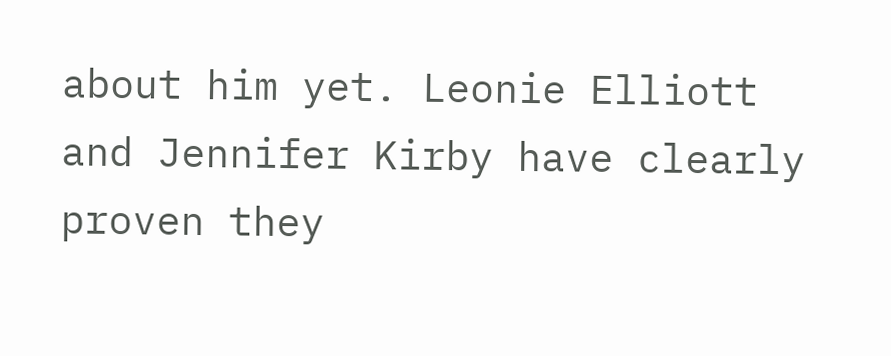about him yet. Leonie Elliott and Jennifer Kirby have clearly proven they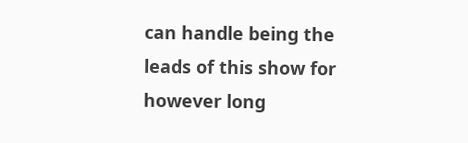can handle being the leads of this show for however long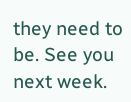they need to be. See you next week.